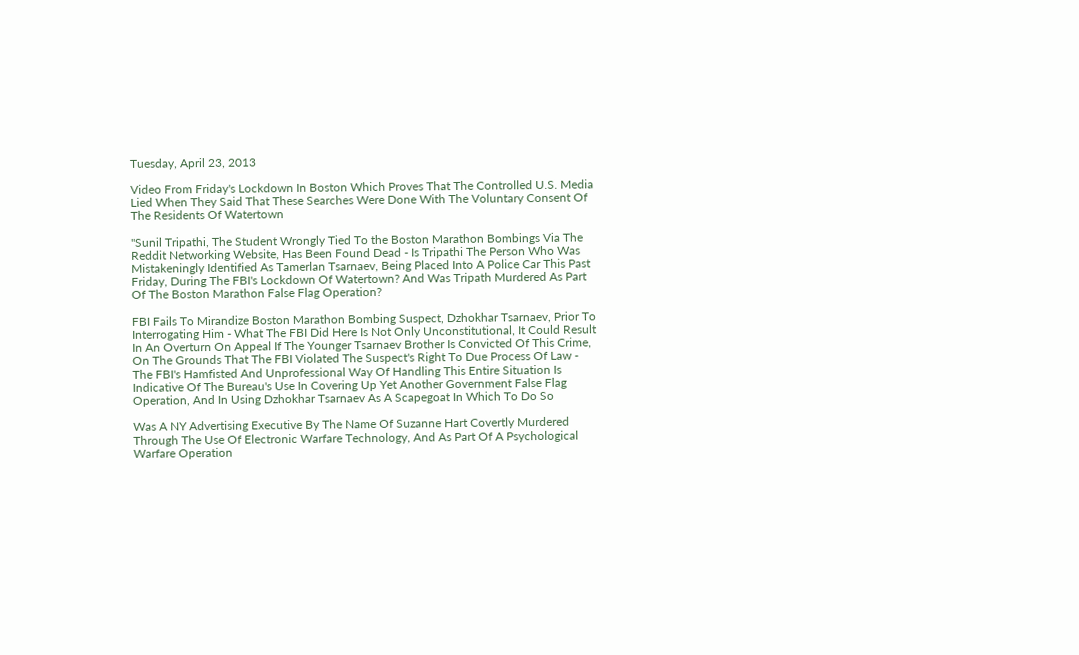Tuesday, April 23, 2013

Video From Friday's Lockdown In Boston Which Proves That The Controlled U.S. Media Lied When They Said That These Searches Were Done With The Voluntary Consent Of The Residents Of Watertown

"Sunil Tripathi, The Student Wrongly Tied To the Boston Marathon Bombings Via The Reddit Networking Website, Has Been Found Dead - Is Tripathi The Person Who Was Mistakeningly Identified As Tamerlan Tsarnaev, Being Placed Into A Police Car This Past Friday, During The FBI's Lockdown Of Watertown? And Was Tripath Murdered As Part Of The Boston Marathon False Flag Operation?

FBI Fails To Mirandize Boston Marathon Bombing Suspect, Dzhokhar Tsarnaev, Prior To Interrogating Him - What The FBI Did Here Is Not Only Unconstitutional, It Could Result In An Overturn On Appeal If The Younger Tsarnaev Brother Is Convicted Of This Crime, On The Grounds That The FBI Violated The Suspect's Right To Due Process Of Law - The FBI's Hamfisted And Unprofessional Way Of Handling This Entire Situation Is Indicative Of The Bureau's Use In Covering Up Yet Another Government False Flag Operation, And In Using Dzhokhar Tsarnaev As A Scapegoat In Which To Do So

Was A NY Advertising Executive By The Name Of Suzanne Hart Covertly Murdered Through The Use Of Electronic Warfare Technology, And As Part Of A Psychological Warfare Operation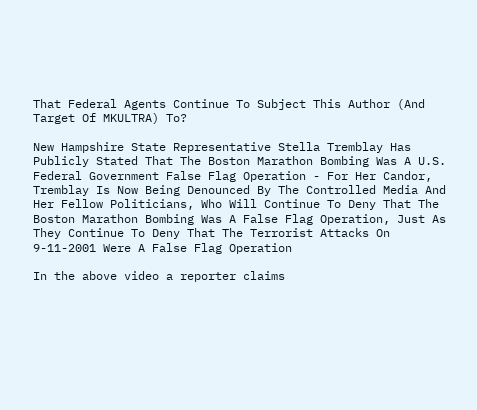That Federal Agents Continue To Subject This Author (And Target Of MKULTRA) To?

New Hampshire State Representative Stella Tremblay Has Publicly Stated That The Boston Marathon Bombing Was A U.S. Federal Government False Flag Operation - For Her Candor, Tremblay Is Now Being Denounced By The Controlled Media And Her Fellow Politicians, Who Will Continue To Deny That The Boston Marathon Bombing Was A False Flag Operation, Just As They Continue To Deny That The Terrorist Attacks On 9-11-2001 Were A False Flag Operation

In the above video a reporter claims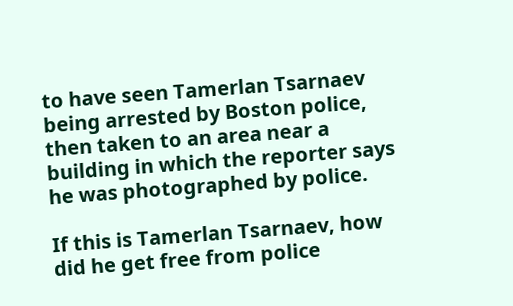to have seen Tamerlan Tsarnaev being arrested by Boston police, then taken to an area near a building in which the reporter says he was photographed by police.

If this is Tamerlan Tsarnaev, how did he get free from police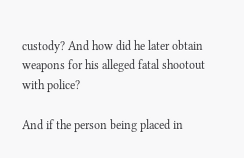custody? And how did he later obtain weapons for his alleged fatal shootout with police?

And if the person being placed in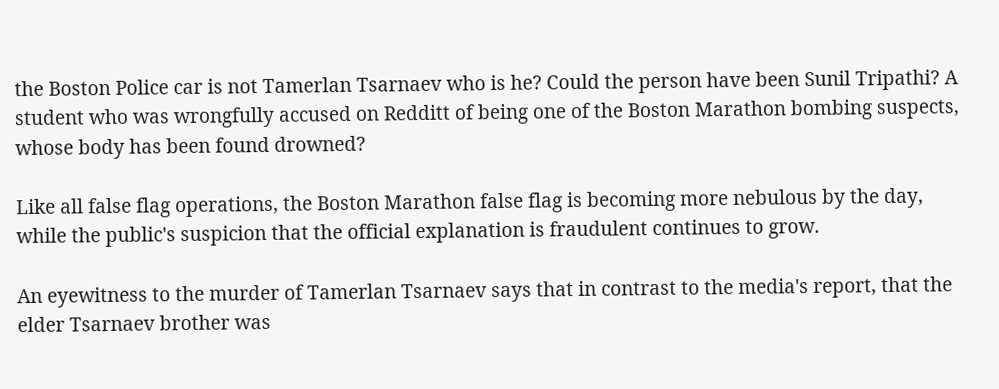the Boston Police car is not Tamerlan Tsarnaev who is he? Could the person have been Sunil Tripathi? A student who was wrongfully accused on Redditt of being one of the Boston Marathon bombing suspects, whose body has been found drowned?

Like all false flag operations, the Boston Marathon false flag is becoming more nebulous by the day, while the public's suspicion that the official explanation is fraudulent continues to grow.

An eyewitness to the murder of Tamerlan Tsarnaev says that in contrast to the media's report, that the elder Tsarnaev brother was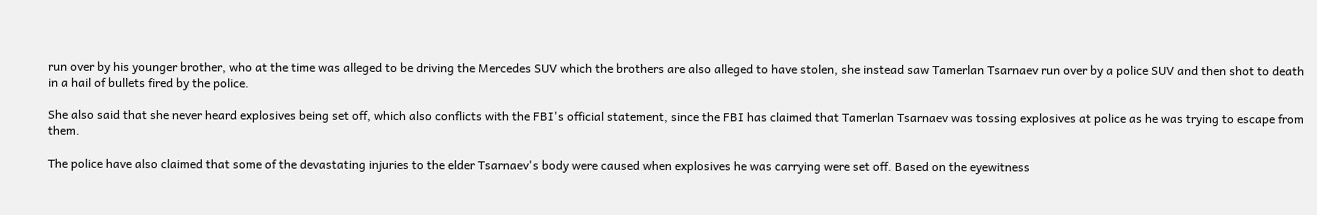run over by his younger brother, who at the time was alleged to be driving the Mercedes SUV which the brothers are also alleged to have stolen, she instead saw Tamerlan Tsarnaev run over by a police SUV and then shot to death in a hail of bullets fired by the police.

She also said that she never heard explosives being set off, which also conflicts with the FBI's official statement, since the FBI has claimed that Tamerlan Tsarnaev was tossing explosives at police as he was trying to escape from them.

The police have also claimed that some of the devastating injuries to the elder Tsarnaev's body were caused when explosives he was carrying were set off. Based on the eyewitness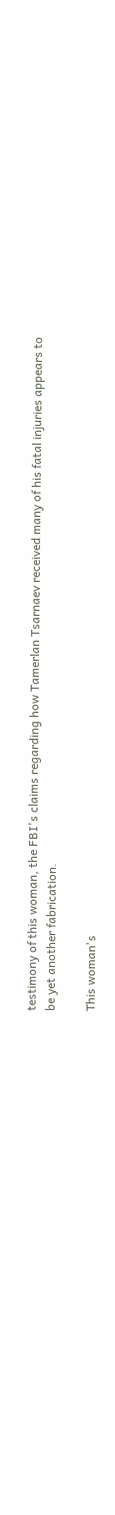testimony of this woman, the FBI's claims regarding how Tamerlan Tsarnaev received many of his fatal injuries appears to be yet another fabrication.

This woman's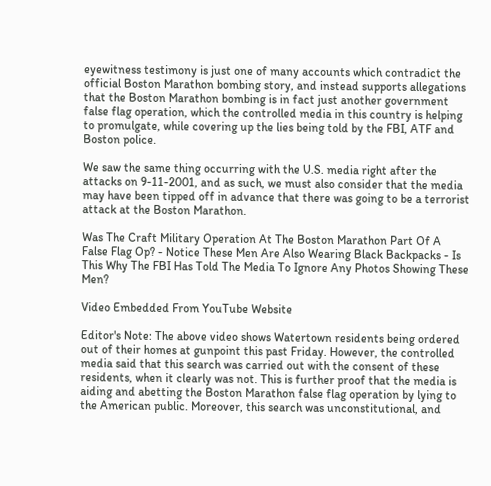eyewitness testimony is just one of many accounts which contradict the official Boston Marathon bombing story, and instead supports allegations that the Boston Marathon bombing is in fact just another government false flag operation, which the controlled media in this country is helping to promulgate, while covering up the lies being told by the FBI, ATF and Boston police.

We saw the same thing occurring with the U.S. media right after the attacks on 9-11-2001, and as such, we must also consider that the media may have been tipped off in advance that there was going to be a terrorist attack at the Boston Marathon.

Was The Craft Military Operation At The Boston Marathon Part Of A False Flag Op? - Notice These Men Are Also Wearing Black Backpacks - Is This Why The FBI Has Told The Media To Ignore Any Photos Showing These Men?

Video Embedded From YouTube Website

Editor's Note: The above video shows Watertown residents being ordered out of their homes at gunpoint this past Friday. However, the controlled media said that this search was carried out with the consent of these residents, when it clearly was not. This is further proof that the media is aiding and abetting the Boston Marathon false flag operation by lying to the American public. Moreover, this search was unconstitutional, and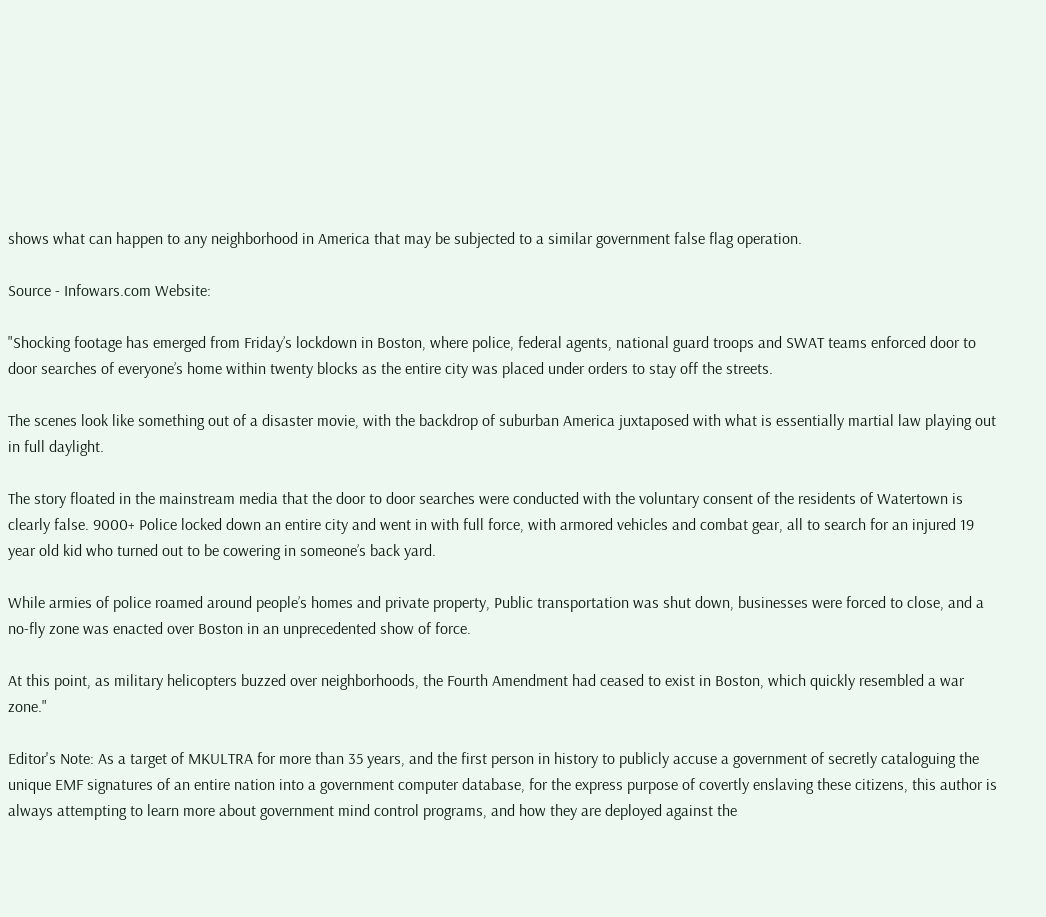shows what can happen to any neighborhood in America that may be subjected to a similar government false flag operation.

Source - Infowars.com Website:

"Shocking footage has emerged from Friday’s lockdown in Boston, where police, federal agents, national guard troops and SWAT teams enforced door to door searches of everyone’s home within twenty blocks as the entire city was placed under orders to stay off the streets.

The scenes look like something out of a disaster movie, with the backdrop of suburban America juxtaposed with what is essentially martial law playing out in full daylight.

The story floated in the mainstream media that the door to door searches were conducted with the voluntary consent of the residents of Watertown is clearly false. 9000+ Police locked down an entire city and went in with full force, with armored vehicles and combat gear, all to search for an injured 19 year old kid who turned out to be cowering in someone’s back yard.

While armies of police roamed around people’s homes and private property, Public transportation was shut down, businesses were forced to close, and a no-fly zone was enacted over Boston in an unprecedented show of force.

At this point, as military helicopters buzzed over neighborhoods, the Fourth Amendment had ceased to exist in Boston, which quickly resembled a war zone."

Editor's Note: As a target of MKULTRA for more than 35 years, and the first person in history to publicly accuse a government of secretly cataloguing the unique EMF signatures of an entire nation into a government computer database, for the express purpose of covertly enslaving these citizens, this author is always attempting to learn more about government mind control programs, and how they are deployed against the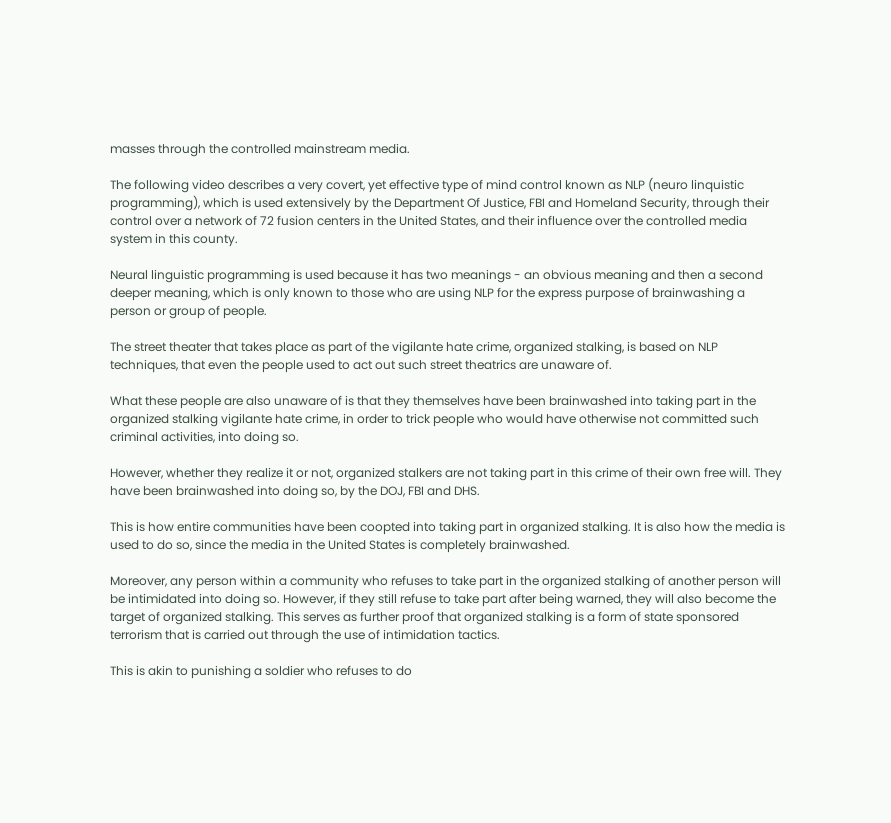masses through the controlled mainstream media.

The following video describes a very covert, yet effective type of mind control known as NLP (neuro linquistic programming), which is used extensively by the Department Of Justice, FBI and Homeland Security, through their control over a network of 72 fusion centers in the United States, and their influence over the controlled media system in this county.

Neural linguistic programming is used because it has two meanings - an obvious meaning and then a second deeper meaning, which is only known to those who are using NLP for the express purpose of brainwashing a person or group of people.

The street theater that takes place as part of the vigilante hate crime, organized stalking, is based on NLP techniques, that even the people used to act out such street theatrics are unaware of.

What these people are also unaware of is that they themselves have been brainwashed into taking part in the organized stalking vigilante hate crime, in order to trick people who would have otherwise not committed such criminal activities, into doing so.

However, whether they realize it or not, organized stalkers are not taking part in this crime of their own free will. They have been brainwashed into doing so, by the DOJ, FBI and DHS.

This is how entire communities have been coopted into taking part in organized stalking. It is also how the media is used to do so, since the media in the United States is completely brainwashed.

Moreover, any person within a community who refuses to take part in the organized stalking of another person will be intimidated into doing so. However, if they still refuse to take part after being warned, they will also become the target of organized stalking. This serves as further proof that organized stalking is a form of state sponsored terrorism that is carried out through the use of intimidation tactics.

This is akin to punishing a soldier who refuses to do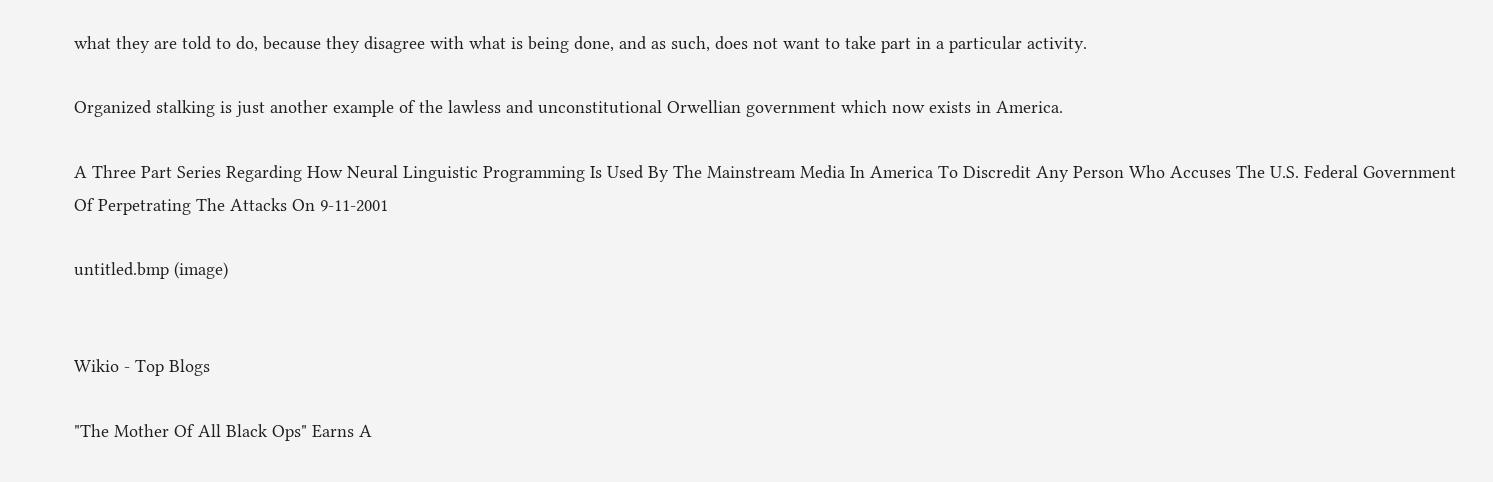what they are told to do, because they disagree with what is being done, and as such, does not want to take part in a particular activity.

Organized stalking is just another example of the lawless and unconstitutional Orwellian government which now exists in America.

A Three Part Series Regarding How Neural Linguistic Programming Is Used By The Mainstream Media In America To Discredit Any Person Who Accuses The U.S. Federal Government Of Perpetrating The Attacks On 9-11-2001

untitled.bmp (image)


Wikio - Top Blogs

"The Mother Of All Black Ops" Earns A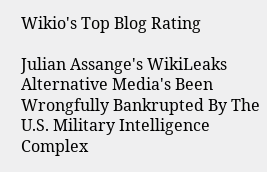Wikio's Top Blog Rating

Julian Assange's WikiLeaks Alternative Media's Been Wrongfully Bankrupted By The U.S. Military Intelligence Complex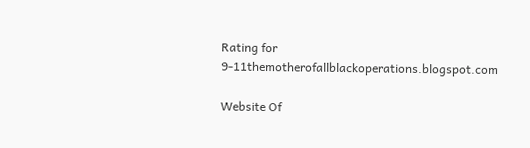Rating for 9-11themotherofallblackoperations.blogspot.com

Website Of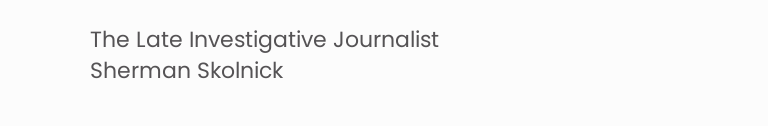The Late Investigative Journalist Sherman Skolnick